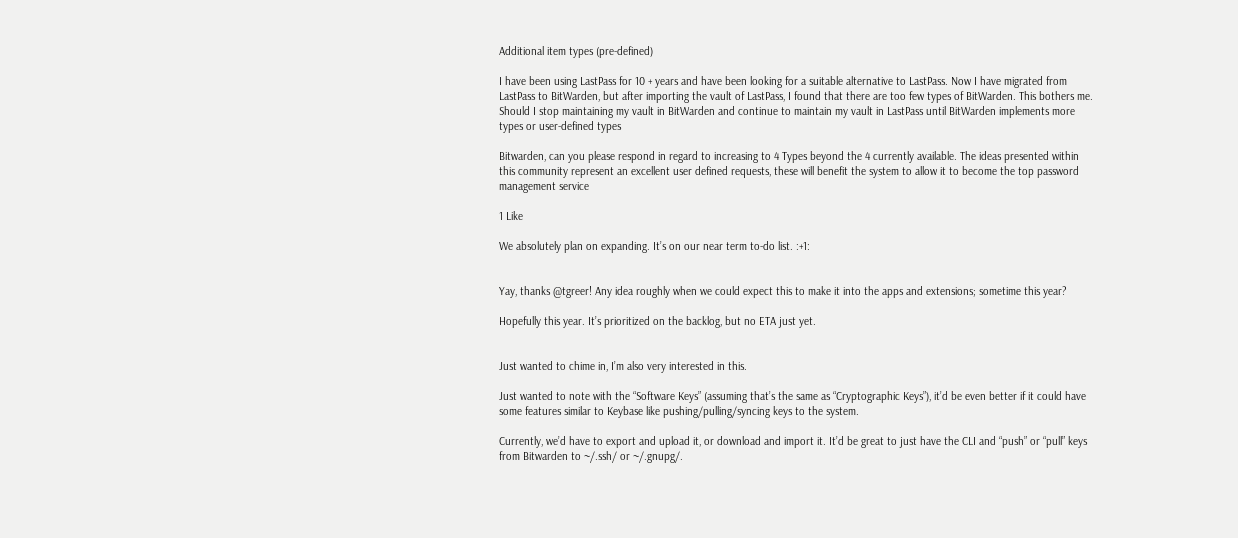Additional item types (pre-defined)

I have been using LastPass for 10 + years and have been looking for a suitable alternative to LastPass. Now I have migrated from LastPass to BitWarden, but after importing the vault of LastPass, I found that there are too few types of BitWarden. This bothers me. Should I stop maintaining my vault in BitWarden and continue to maintain my vault in LastPass until BitWarden implements more types or user-defined types

Bitwarden, can you please respond in regard to increasing to 4 Types beyond the 4 currently available. The ideas presented within this community represent an excellent user defined requests, these will benefit the system to allow it to become the top password management service

1 Like

We absolutely plan on expanding. It’s on our near term to-do list. :+1:


Yay, thanks @tgreer! Any idea roughly when we could expect this to make it into the apps and extensions; sometime this year?

Hopefully this year. It’s prioritized on the backlog, but no ETA just yet.


Just wanted to chime in, I’m also very interested in this.

Just wanted to note with the “Software Keys” (assuming that’s the same as “Cryptographic Keys”), it’d be even better if it could have some features similar to Keybase like pushing/pulling/syncing keys to the system.

Currently, we’d have to export and upload it, or download and import it. It’d be great to just have the CLI and “push” or “pull” keys from Bitwarden to ~/.ssh/ or ~/.gnupg/.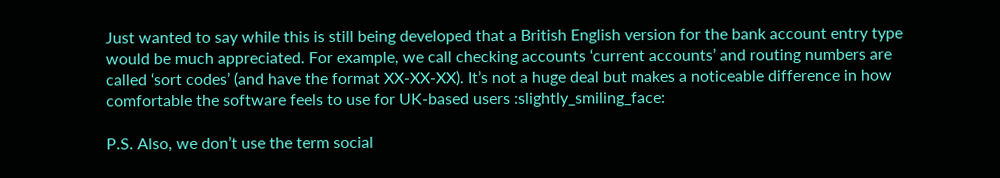Just wanted to say while this is still being developed that a British English version for the bank account entry type would be much appreciated. For example, we call checking accounts ‘current accounts’ and routing numbers are called ‘sort codes’ (and have the format XX-XX-XX). It’s not a huge deal but makes a noticeable difference in how comfortable the software feels to use for UK-based users :slightly_smiling_face:

P.S. Also, we don’t use the term social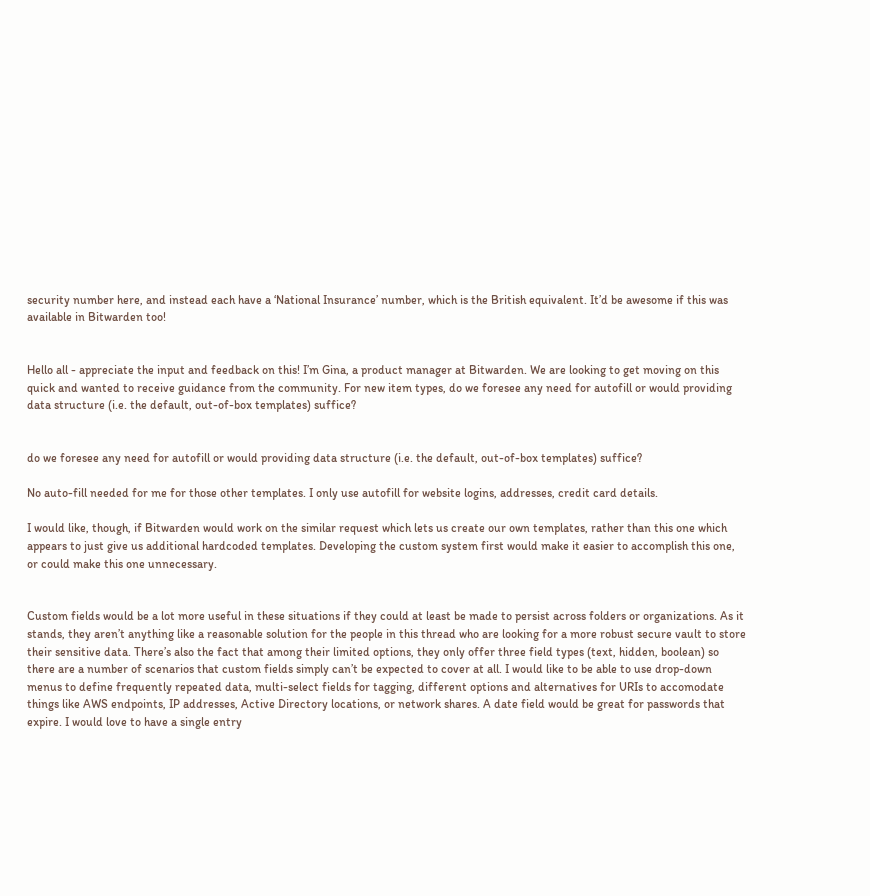security number here, and instead each have a ‘National Insurance’ number, which is the British equivalent. It’d be awesome if this was available in Bitwarden too!


Hello all - appreciate the input and feedback on this! I’m Gina, a product manager at Bitwarden. We are looking to get moving on this quick and wanted to receive guidance from the community. For new item types, do we foresee any need for autofill or would providing data structure (i.e. the default, out-of-box templates) suffice?


do we foresee any need for autofill or would providing data structure (i.e. the default, out-of-box templates) suffice?

No auto-fill needed for me for those other templates. I only use autofill for website logins, addresses, credit card details.

I would like, though, if Bitwarden would work on the similar request which lets us create our own templates, rather than this one which appears to just give us additional hardcoded templates. Developing the custom system first would make it easier to accomplish this one, or could make this one unnecessary.


Custom fields would be a lot more useful in these situations if they could at least be made to persist across folders or organizations. As it stands, they aren’t anything like a reasonable solution for the people in this thread who are looking for a more robust secure vault to store their sensitive data. There’s also the fact that among their limited options, they only offer three field types (text, hidden, boolean) so there are a number of scenarios that custom fields simply can’t be expected to cover at all. I would like to be able to use drop-down menus to define frequently repeated data, multi-select fields for tagging, different options and alternatives for URIs to accomodate things like AWS endpoints, IP addresses, Active Directory locations, or network shares. A date field would be great for passwords that expire. I would love to have a single entry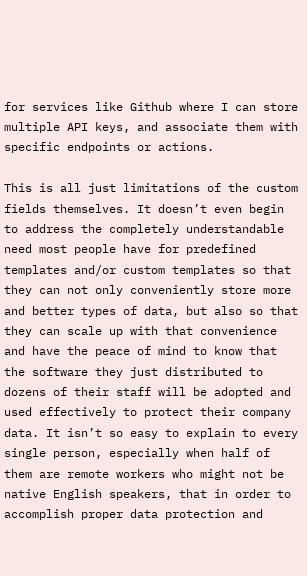for services like Github where I can store multiple API keys, and associate them with specific endpoints or actions.

This is all just limitations of the custom fields themselves. It doesn’t even begin to address the completely understandable need most people have for predefined templates and/or custom templates so that they can not only conveniently store more and better types of data, but also so that they can scale up with that convenience and have the peace of mind to know that the software they just distributed to dozens of their staff will be adopted and used effectively to protect their company data. It isn’t so easy to explain to every single person, especially when half of them are remote workers who might not be native English speakers, that in order to accomplish proper data protection and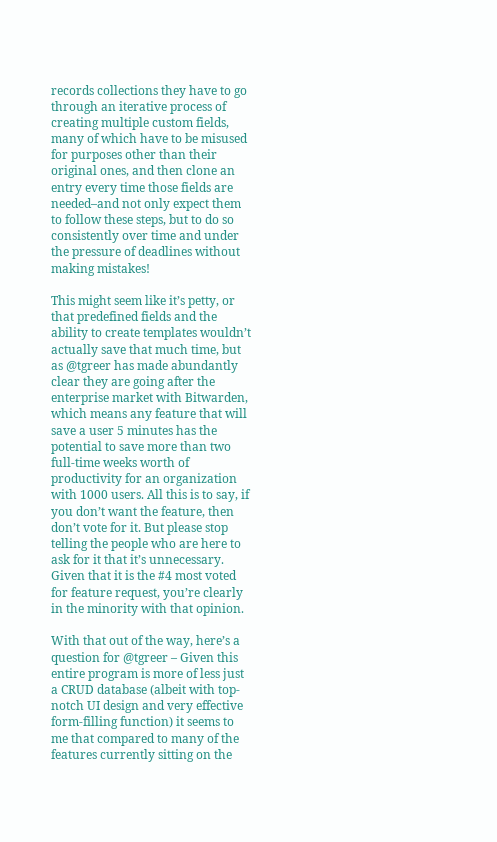records collections they have to go through an iterative process of creating multiple custom fields, many of which have to be misused for purposes other than their original ones, and then clone an entry every time those fields are needed–and not only expect them to follow these steps, but to do so consistently over time and under the pressure of deadlines without making mistakes!

This might seem like it’s petty, or that predefined fields and the ability to create templates wouldn’t actually save that much time, but as @tgreer has made abundantly clear they are going after the enterprise market with Bitwarden, which means any feature that will save a user 5 minutes has the potential to save more than two full-time weeks worth of productivity for an organization with 1000 users. All this is to say, if you don’t want the feature, then don’t vote for it. But please stop telling the people who are here to ask for it that it’s unnecessary. Given that it is the #4 most voted for feature request, you’re clearly in the minority with that opinion.

With that out of the way, here’s a question for @tgreer – Given this entire program is more of less just a CRUD database (albeit with top-notch UI design and very effective form-filling function) it seems to me that compared to many of the features currently sitting on the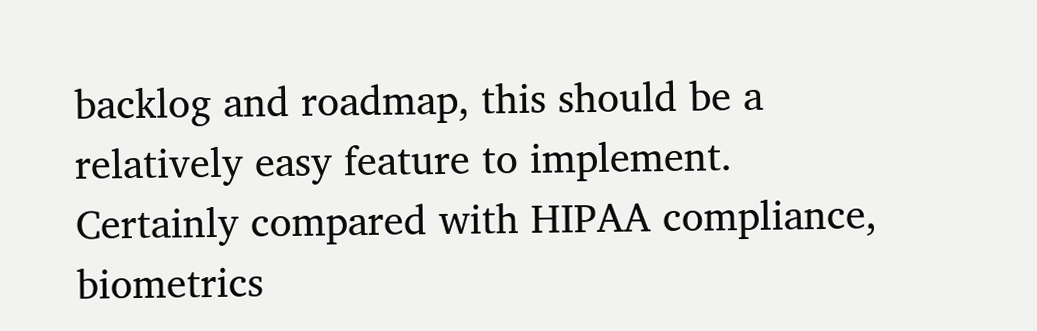backlog and roadmap, this should be a relatively easy feature to implement. Certainly compared with HIPAA compliance, biometrics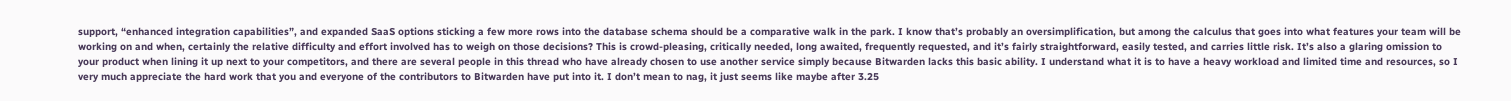support, “enhanced integration capabilities”, and expanded SaaS options sticking a few more rows into the database schema should be a comparative walk in the park. I know that’s probably an oversimplification, but among the calculus that goes into what features your team will be working on and when, certainly the relative difficulty and effort involved has to weigh on those decisions? This is crowd-pleasing, critically needed, long awaited, frequently requested, and it’s fairly straightforward, easily tested, and carries little risk. It’s also a glaring omission to your product when lining it up next to your competitors, and there are several people in this thread who have already chosen to use another service simply because Bitwarden lacks this basic ability. I understand what it is to have a heavy workload and limited time and resources, so I very much appreciate the hard work that you and everyone of the contributors to Bitwarden have put into it. I don’t mean to nag, it just seems like maybe after 3.25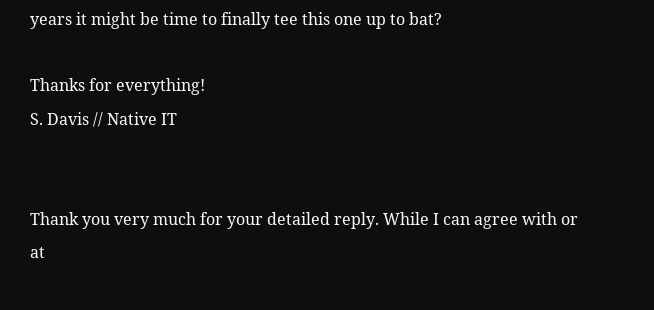years it might be time to finally tee this one up to bat?

Thanks for everything!
S. Davis // Native IT


Thank you very much for your detailed reply. While I can agree with or at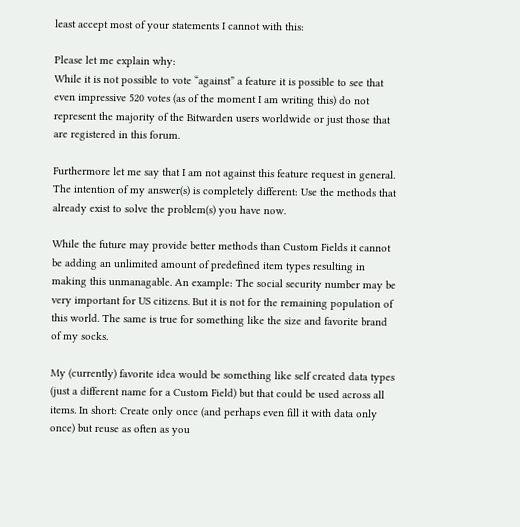least accept most of your statements I cannot with this:

Please let me explain why:
While it is not possible to vote “against” a feature it is possible to see that even impressive 520 votes (as of the moment I am writing this) do not represent the majority of the Bitwarden users worldwide or just those that are registered in this forum.

Furthermore let me say that I am not against this feature request in general. The intention of my answer(s) is completely different: Use the methods that already exist to solve the problem(s) you have now.

While the future may provide better methods than Custom Fields it cannot be adding an unlimited amount of predefined item types resulting in making this unmanagable. An example: The social security number may be very important for US citizens. But it is not for the remaining population of this world. The same is true for something like the size and favorite brand of my socks.

My (currently) favorite idea would be something like self created data types (just a different name for a Custom Field) but that could be used across all items. In short: Create only once (and perhaps even fill it with data only once) but reuse as often as you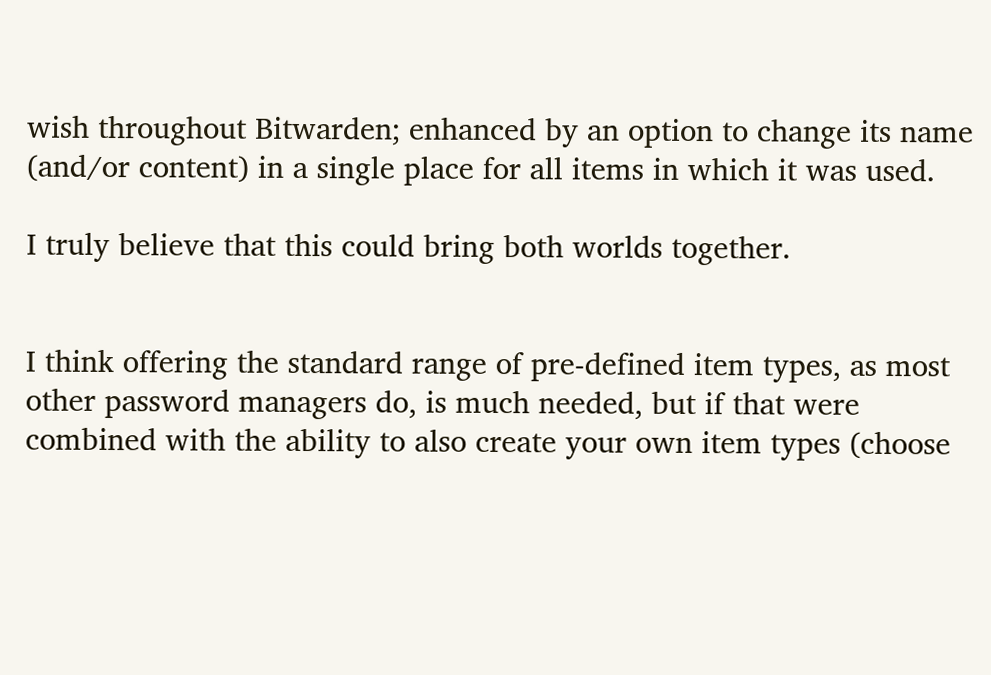wish throughout Bitwarden; enhanced by an option to change its name (and/or content) in a single place for all items in which it was used.

I truly believe that this could bring both worlds together.


I think offering the standard range of pre-defined item types, as most other password managers do, is much needed, but if that were combined with the ability to also create your own item types (choose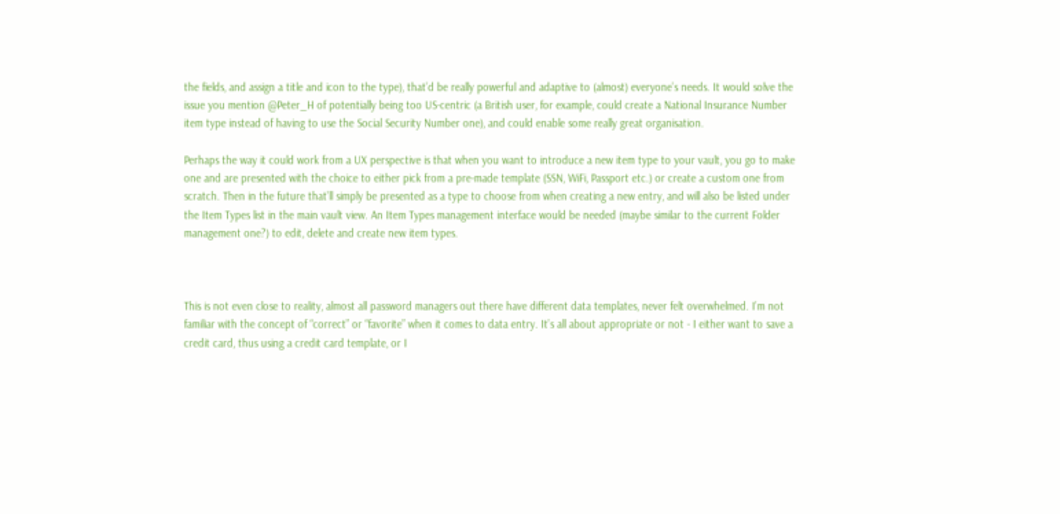the fields, and assign a title and icon to the type), that’d be really powerful and adaptive to (almost) everyone’s needs. It would solve the issue you mention @Peter_H of potentially being too US-centric (a British user, for example, could create a National Insurance Number item type instead of having to use the Social Security Number one), and could enable some really great organisation.

Perhaps the way it could work from a UX perspective is that when you want to introduce a new item type to your vault, you go to make one and are presented with the choice to either pick from a pre-made template (SSN, WiFi, Passport etc.) or create a custom one from scratch. Then in the future that’ll simply be presented as a type to choose from when creating a new entry, and will also be listed under the Item Types list in the main vault view. An Item Types management interface would be needed (maybe similar to the current Folder management one?) to edit, delete and create new item types.



This is not even close to reality, almost all password managers out there have different data templates, never felt overwhelmed. I’m not familiar with the concept of “correct” or “favorite” when it comes to data entry. It’s all about appropriate or not - I either want to save a credit card, thus using a credit card template, or I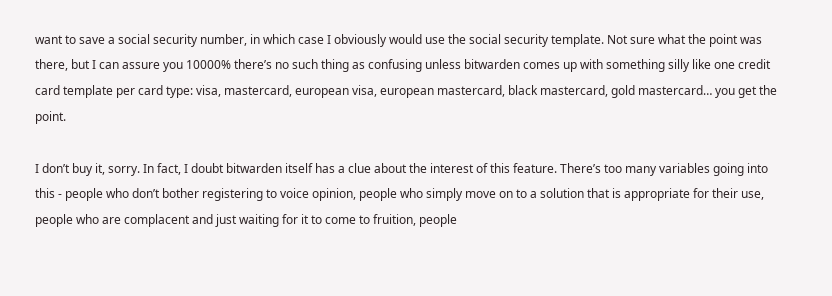want to save a social security number, in which case I obviously would use the social security template. Not sure what the point was there, but I can assure you 10000% there’s no such thing as confusing unless bitwarden comes up with something silly like one credit card template per card type: visa, mastercard, european visa, european mastercard, black mastercard, gold mastercard… you get the point.

I don’t buy it, sorry. In fact, I doubt bitwarden itself has a clue about the interest of this feature. There’s too many variables going into this - people who don’t bother registering to voice opinion, people who simply move on to a solution that is appropriate for their use, people who are complacent and just waiting for it to come to fruition, people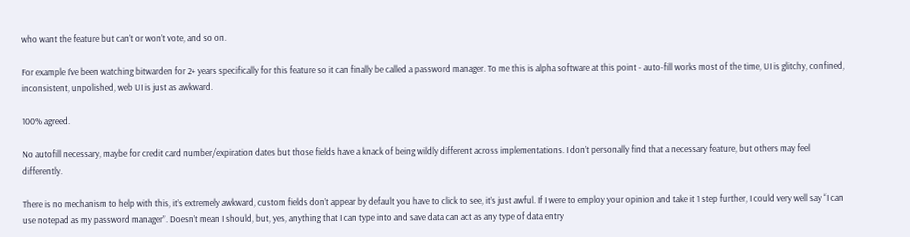who want the feature but can’t or won’t vote, and so on.

For example I’ve been watching bitwarden for 2+ years specifically for this feature so it can finally be called a password manager. To me this is alpha software at this point - auto-fill works most of the time, UI is glitchy, confined, inconsistent, unpolished, web UI is just as awkward.

100% agreed.

No autofill necessary, maybe for credit card number/expiration dates but those fields have a knack of being wildly different across implementations. I don’t personally find that a necessary feature, but others may feel differently.

There is no mechanism to help with this, it’s extremely awkward, custom fields don’t appear by default you have to click to see, it’s just awful. If I were to employ your opinion and take it 1 step further, I could very well say “I can use notepad as my password manager”. Doesn’t mean I should, but, yes, anything that I can type into and save data can act as any type of data entry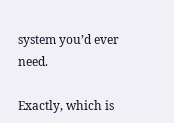system you’d ever need.

Exactly, which is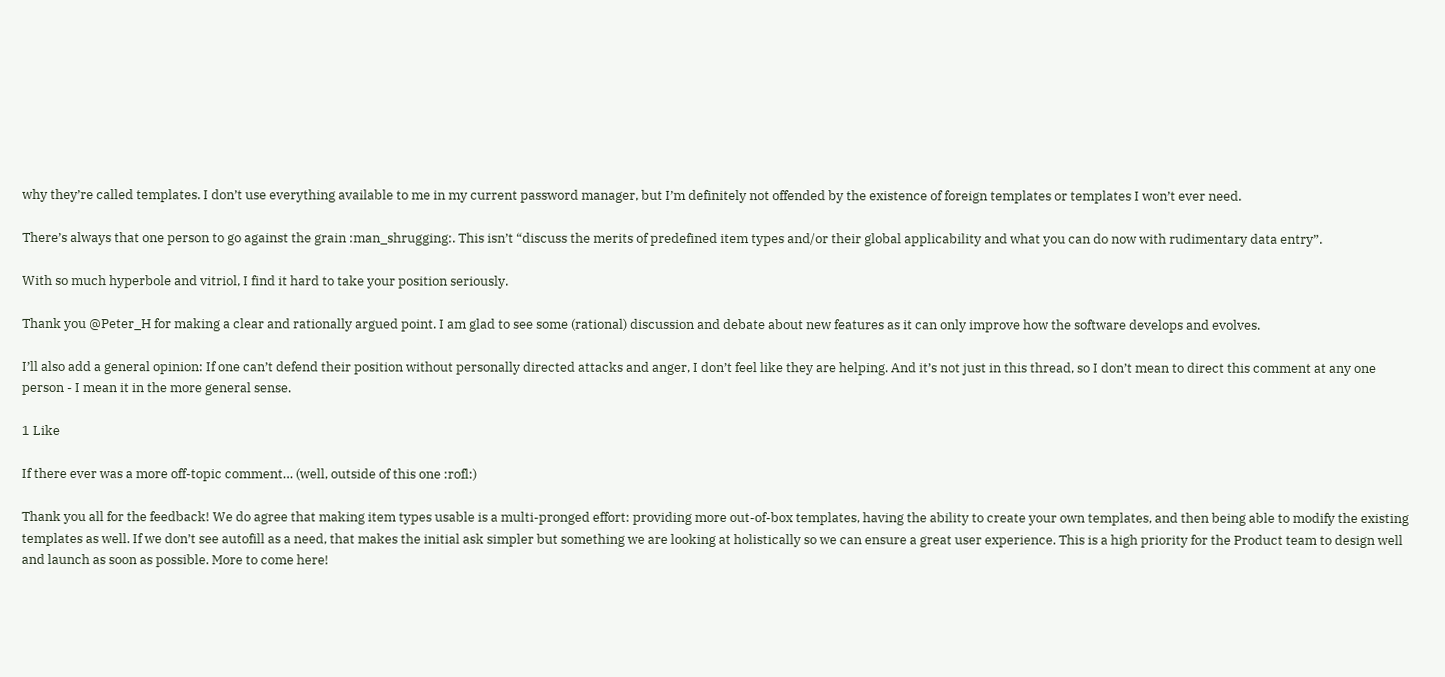why they’re called templates. I don’t use everything available to me in my current password manager, but I’m definitely not offended by the existence of foreign templates or templates I won’t ever need.

There’s always that one person to go against the grain :man_shrugging:. This isn’t “discuss the merits of predefined item types and/or their global applicability and what you can do now with rudimentary data entry”.

With so much hyperbole and vitriol, I find it hard to take your position seriously.

Thank you @Peter_H for making a clear and rationally argued point. I am glad to see some (rational) discussion and debate about new features as it can only improve how the software develops and evolves.

I’ll also add a general opinion: If one can’t defend their position without personally directed attacks and anger, I don’t feel like they are helping. And it’s not just in this thread, so I don’t mean to direct this comment at any one person - I mean it in the more general sense.

1 Like

If there ever was a more off-topic comment… (well, outside of this one :rofl:)

Thank you all for the feedback! We do agree that making item types usable is a multi-pronged effort: providing more out-of-box templates, having the ability to create your own templates, and then being able to modify the existing templates as well. If we don’t see autofill as a need, that makes the initial ask simpler but something we are looking at holistically so we can ensure a great user experience. This is a high priority for the Product team to design well and launch as soon as possible. More to come here!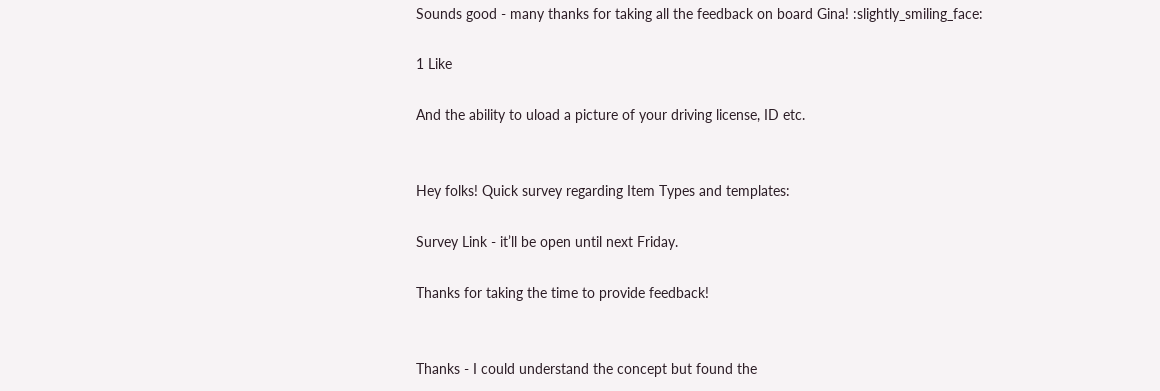Sounds good - many thanks for taking all the feedback on board Gina! :slightly_smiling_face:

1 Like

And the ability to uload a picture of your driving license, ID etc.


Hey folks! Quick survey regarding Item Types and templates:

Survey Link - it’ll be open until next Friday.

Thanks for taking the time to provide feedback!


Thanks - I could understand the concept but found the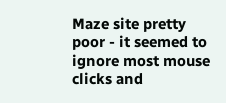Maze site pretty poor - it seemed to ignore most mouse clicks and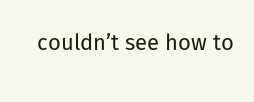couldn’t see how to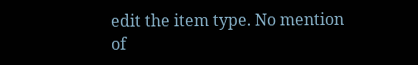edit the item type. No mention of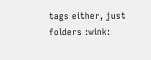tags either, just folders :wink: